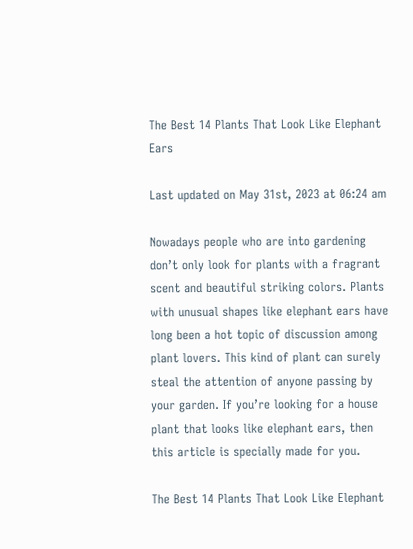The Best 14 Plants That Look Like Elephant Ears

Last updated on May 31st, 2023 at 06:24 am

Nowadays people who are into gardening don’t only look for plants with a fragrant scent and beautiful striking colors. Plants with unusual shapes like elephant ears have long been a hot topic of discussion among plant lovers. This kind of plant can surely steal the attention of anyone passing by your garden. If you’re looking for a house plant that looks like elephant ears, then this article is specially made for you.

The Best 14 Plants That Look Like Elephant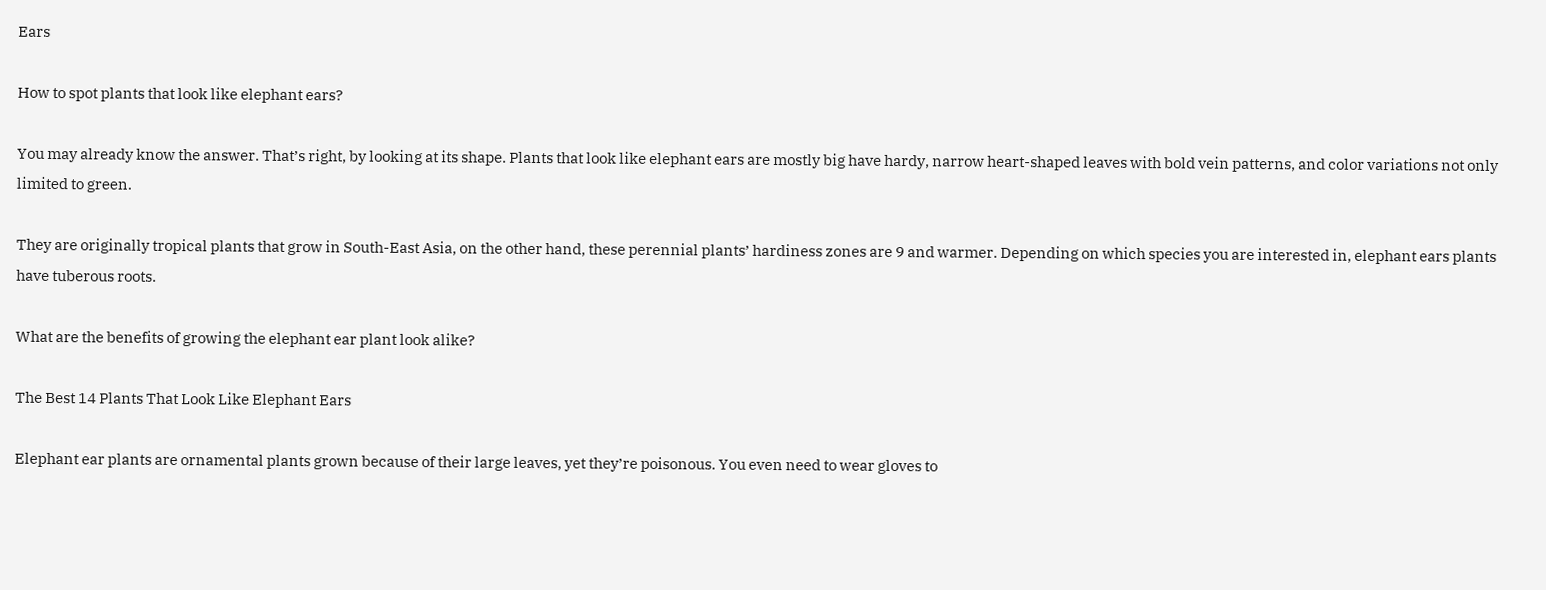Ears

How to spot plants that look like elephant ears?

You may already know the answer. That’s right, by looking at its shape. Plants that look like elephant ears are mostly big have hardy, narrow heart-shaped leaves with bold vein patterns, and color variations not only limited to green.

They are originally tropical plants that grow in South-East Asia, on the other hand, these perennial plants’ hardiness zones are 9 and warmer. Depending on which species you are interested in, elephant ears plants have tuberous roots.

What are the benefits of growing the elephant ear plant look alike?

The Best 14 Plants That Look Like Elephant Ears

Elephant ear plants are ornamental plants grown because of their large leaves, yet they’re poisonous. You even need to wear gloves to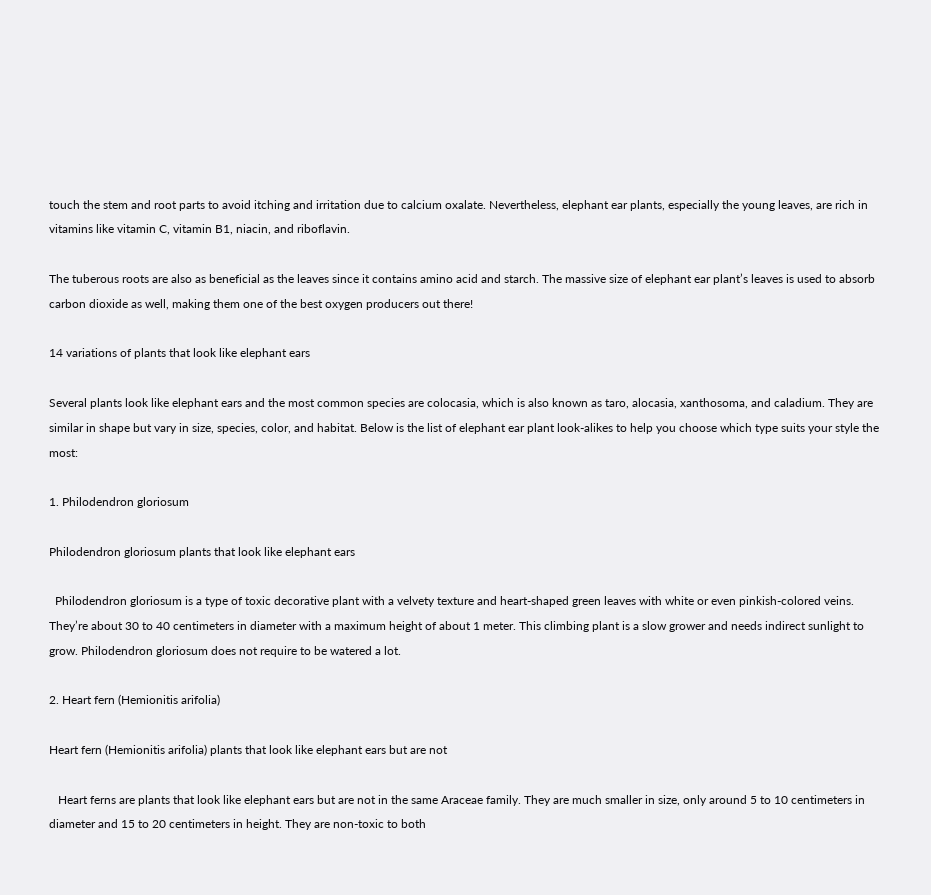touch the stem and root parts to avoid itching and irritation due to calcium oxalate. Nevertheless, elephant ear plants, especially the young leaves, are rich in vitamins like vitamin C, vitamin B1, niacin, and riboflavin.

The tuberous roots are also as beneficial as the leaves since it contains amino acid and starch. The massive size of elephant ear plant’s leaves is used to absorb carbon dioxide as well, making them one of the best oxygen producers out there!

14 variations of plants that look like elephant ears

Several plants look like elephant ears and the most common species are colocasia, which is also known as taro, alocasia, xanthosoma, and caladium. They are similar in shape but vary in size, species, color, and habitat. Below is the list of elephant ear plant look-alikes to help you choose which type suits your style the most:

1. Philodendron gloriosum

Philodendron gloriosum plants that look like elephant ears

  Philodendron gloriosum is a type of toxic decorative plant with a velvety texture and heart-shaped green leaves with white or even pinkish-colored veins. They’re about 30 to 40 centimeters in diameter with a maximum height of about 1 meter. This climbing plant is a slow grower and needs indirect sunlight to grow. Philodendron gloriosum does not require to be watered a lot.

2. Heart fern (Hemionitis arifolia)

Heart fern (Hemionitis arifolia) plants that look like elephant ears but are not

   Heart ferns are plants that look like elephant ears but are not in the same Araceae family. They are much smaller in size, only around 5 to 10 centimeters in diameter and 15 to 20 centimeters in height. They are non-toxic to both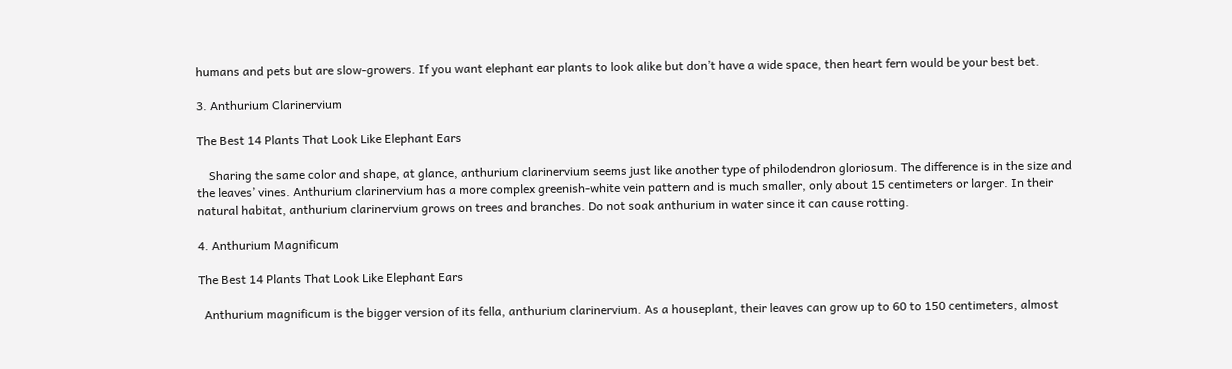humans and pets but are slow-growers. If you want elephant ear plants to look alike but don’t have a wide space, then heart fern would be your best bet.

3. Anthurium Clarinervium

The Best 14 Plants That Look Like Elephant Ears

    Sharing the same color and shape, at glance, anthurium clarinervium seems just like another type of philodendron gloriosum. The difference is in the size and the leaves’ vines. Anthurium clarinervium has a more complex greenish-white vein pattern and is much smaller, only about 15 centimeters or larger. In their natural habitat, anthurium clarinervium grows on trees and branches. Do not soak anthurium in water since it can cause rotting.

4. Anthurium Magnificum

The Best 14 Plants That Look Like Elephant Ears

  Anthurium magnificum is the bigger version of its fella, anthurium clarinervium. As a houseplant, their leaves can grow up to 60 to 150 centimeters, almost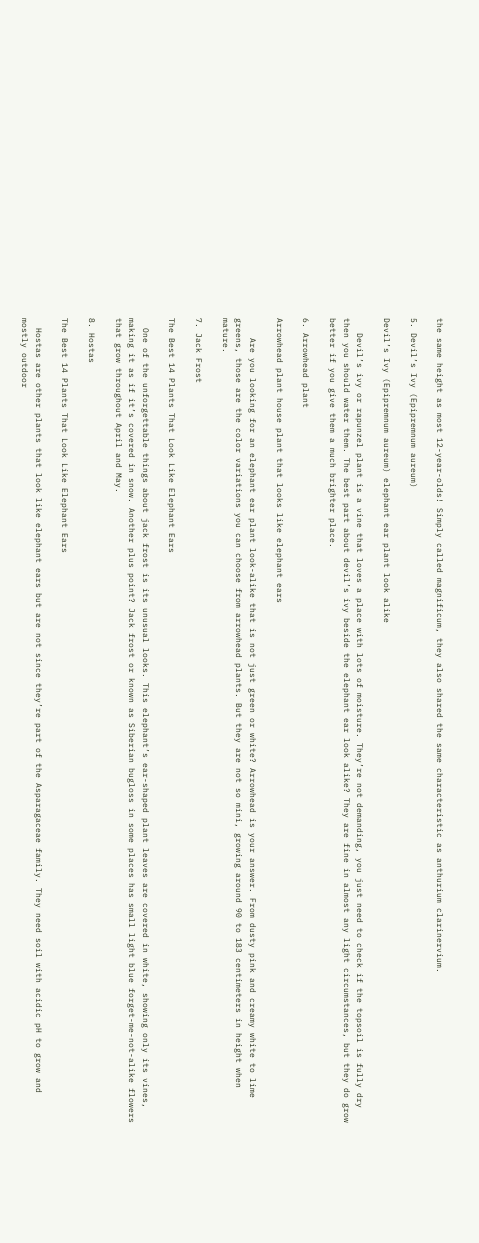the same height as most 12-year-olds! Simply called magnificum, they also shared the same characteristic as anthurium clarinervium.

5. Devil’s Ivy (Epipremnum aureum)

Devil’s Ivy (Epipremnum aureum) elephant ear plant look alike

   Devil’s ivy or rapunzel plant is a vine that loves a place with lots of moisture. They’re not demanding, you just need to check if the topsoil is fully dry then you should water them. The best part about devil’s ivy beside the elephant ear look alike? They are fine in almost any light circumstances, but they do grow better if you give them a much brighter place.

6. Arrowhead plant

Arrowhead plant house plant that looks like elephant ears

    Are you looking for an elephant ear plant look-alike that is not just green or white? Arrowhead is your answer. From dusty pink and creamy white to lime greens, those are the color variations you can choose from arrowhead plants. But they are not so mini, growing around 90 to 183 centimeters in height when mature.

7. Jack Frost

The Best 14 Plants That Look Like Elephant Ears

  One of the unforgettable things about jack frost is its unusual looks. This elephant’s ear-shaped plant leaves are covered in white, showing only its vines, making it as if it’s covered in snow. Another plus point? Jack frost or known as Siberian bugloss in some places has small light blue forget-me-not-alike flowers that grow throughout April and May.

8. Hostas

The Best 14 Plants That Look Like Elephant Ears

  Hostas are other plants that look like elephant ears but are not since they’re part of the Asparagaceae family. They need soil with acidic pH to grow and mostly outdoor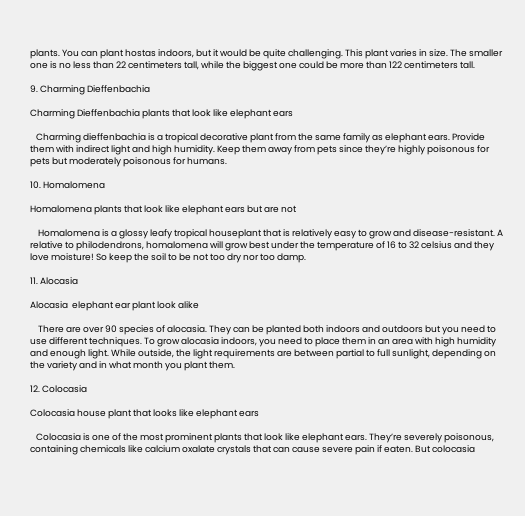plants. You can plant hostas indoors, but it would be quite challenging. This plant varies in size. The smaller one is no less than 22 centimeters tall, while the biggest one could be more than 122 centimeters tall.

9. Charming Dieffenbachia

Charming Dieffenbachia plants that look like elephant ears

   Charming dieffenbachia is a tropical decorative plant from the same family as elephant ears. Provide them with indirect light and high humidity. Keep them away from pets since they’re highly poisonous for pets but moderately poisonous for humans.

10. Homalomena

Homalomena plants that look like elephant ears but are not

    Homalomena is a glossy leafy tropical houseplant that is relatively easy to grow and disease-resistant. A relative to philodendrons, homalomena will grow best under the temperature of 16 to 32 celsius and they love moisture! So keep the soil to be not too dry nor too damp.

11. Alocasia

Alocasia  elephant ear plant look alike

    There are over 90 species of alocasia. They can be planted both indoors and outdoors but you need to use different techniques. To grow alocasia indoors, you need to place them in an area with high humidity and enough light. While outside, the light requirements are between partial to full sunlight, depending on the variety and in what month you plant them.

12. Colocasia

Colocasia house plant that looks like elephant ears

   Colocasia is one of the most prominent plants that look like elephant ears. They’re severely poisonous, containing chemicals like calcium oxalate crystals that can cause severe pain if eaten. But colocasia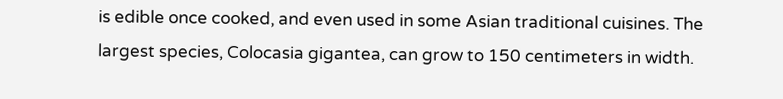is edible once cooked, and even used in some Asian traditional cuisines. The largest species, Colocasia gigantea, can grow to 150 centimeters in width.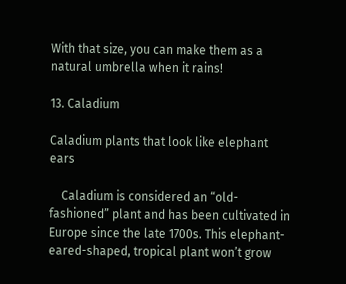With that size, you can make them as a natural umbrella when it rains!

13. Caladium

Caladium plants that look like elephant ears

    Caladium is considered an “old-fashioned” plant and has been cultivated in Europe since the late 1700s. This elephant-eared-shaped, tropical plant won’t grow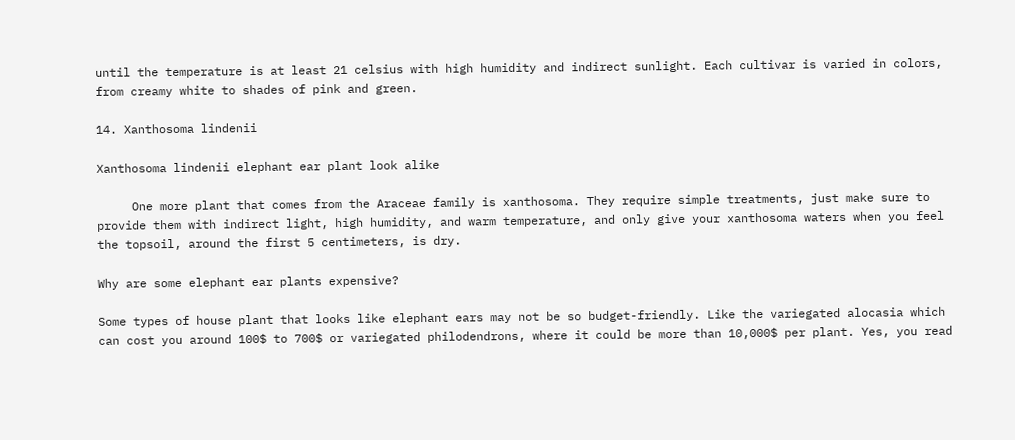until the temperature is at least 21 celsius with high humidity and indirect sunlight. Each cultivar is varied in colors, from creamy white to shades of pink and green.

14. Xanthosoma lindenii

Xanthosoma lindenii elephant ear plant look alike

     One more plant that comes from the Araceae family is xanthosoma. They require simple treatments, just make sure to provide them with indirect light, high humidity, and warm temperature, and only give your xanthosoma waters when you feel the topsoil, around the first 5 centimeters, is dry.

Why are some elephant ear plants expensive?

Some types of house plant that looks like elephant ears may not be so budget-friendly. Like the variegated alocasia which can cost you around 100$ to 700$ or variegated philodendrons, where it could be more than 10,000$ per plant. Yes, you read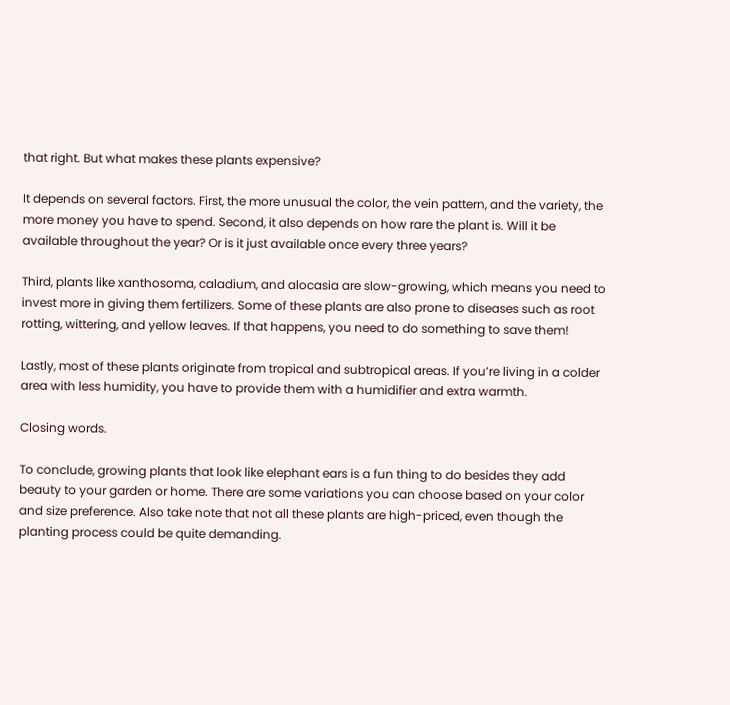that right. But what makes these plants expensive?

It depends on several factors. First, the more unusual the color, the vein pattern, and the variety, the more money you have to spend. Second, it also depends on how rare the plant is. Will it be available throughout the year? Or is it just available once every three years?

Third, plants like xanthosoma, caladium, and alocasia are slow-growing, which means you need to invest more in giving them fertilizers. Some of these plants are also prone to diseases such as root rotting, wittering, and yellow leaves. If that happens, you need to do something to save them!

Lastly, most of these plants originate from tropical and subtropical areas. If you’re living in a colder area with less humidity, you have to provide them with a humidifier and extra warmth.

Closing words.

To conclude, growing plants that look like elephant ears is a fun thing to do besides they add beauty to your garden or home. There are some variations you can choose based on your color and size preference. Also take note that not all these plants are high-priced, even though the planting process could be quite demanding.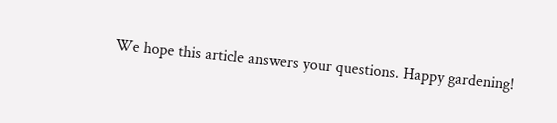We hope this article answers your questions. Happy gardening!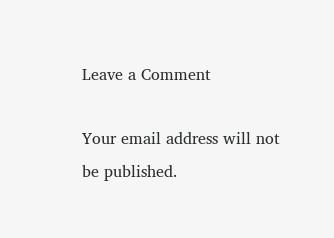Leave a Comment

Your email address will not be published.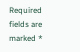Required fields are marked *